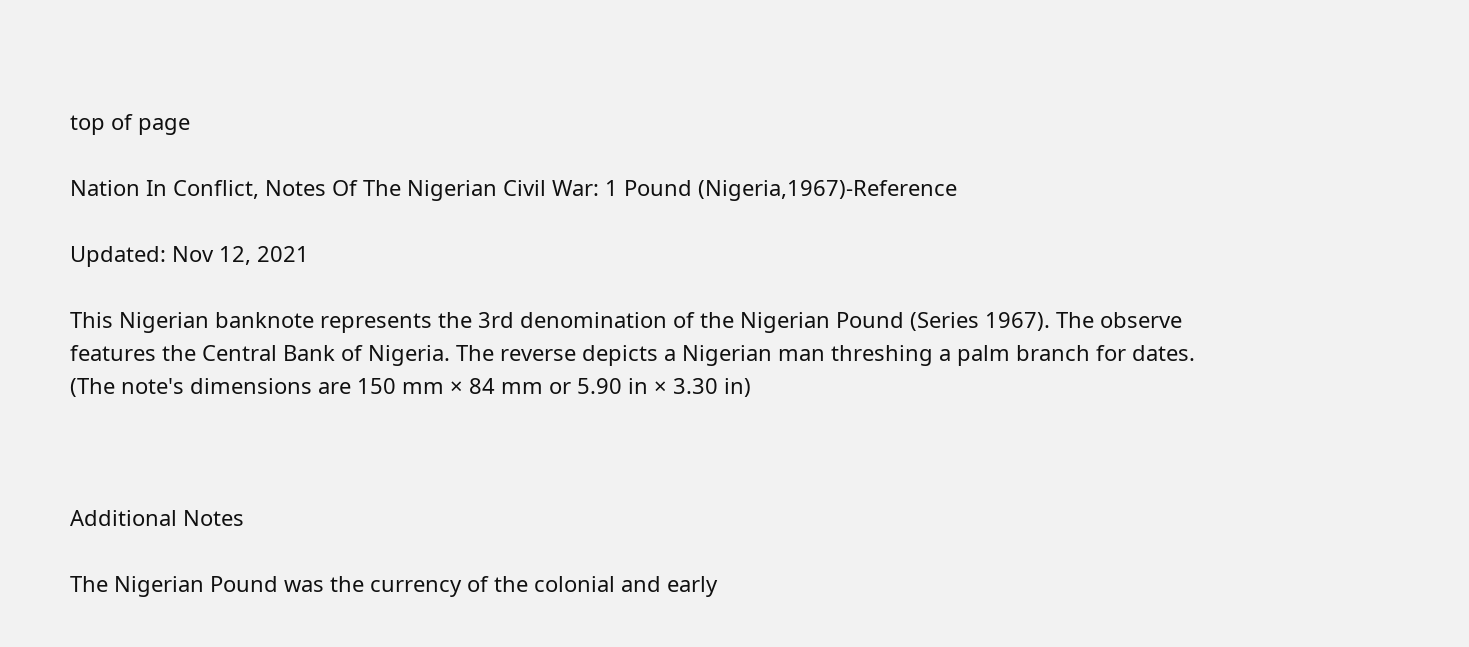top of page

Nation In Conflict, Notes Of The Nigerian Civil War: 1 Pound (Nigeria,1967)-Reference

Updated: Nov 12, 2021

This Nigerian banknote represents the 3rd denomination of the Nigerian Pound (Series 1967). The observe features the Central Bank of Nigeria. The reverse depicts a Nigerian man threshing a palm branch for dates. (The note's dimensions are 150 mm × 84 mm or 5.90 in × 3.30 in)



Additional Notes

The Nigerian Pound was the currency of the colonial and early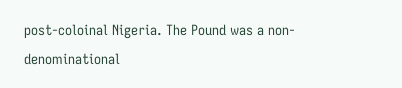post-coloinal Nigeria. The Pound was a non-denominational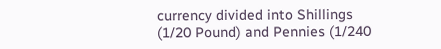currency divided into Shillings (1/20 Pound) and Pennies (1/240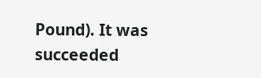Pound). It was succeeded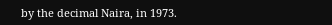by the decimal Naira, in 1973.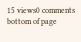15 views0 comments
bottom of page